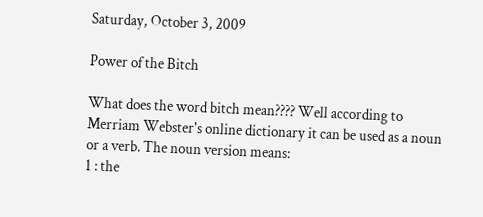Saturday, October 3, 2009

Power of the Bitch

What does the word bitch mean???? Well according to Merriam Webster's online dictionary it can be used as a noun or a verb. The noun version means:
1 : the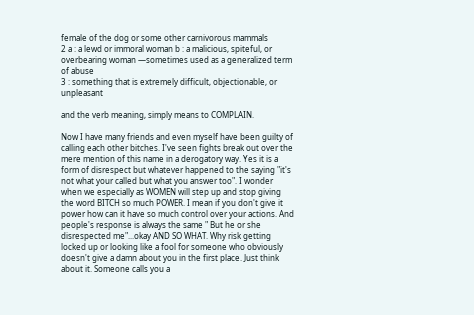female of the dog or some other carnivorous mammals
2 a : a lewd or immoral woman b : a malicious, spiteful, or overbearing woman —sometimes used as a generalized term of abuse
3 : something that is extremely difficult, objectionable, or unpleasant

and the verb meaning, simply means to COMPLAIN.

Now I have many friends and even myself have been guilty of calling each other bitches. I've seen fights break out over the mere mention of this name in a derogatory way. Yes it is a form of disrespect but whatever happened to the saying "it's not what your called but what you answer too". I wonder when we especially as WOMEN will step up and stop giving the word BITCH so much POWER. I mean if you don't give it power how can it have so much control over your actions. And people's response is always the same " But he or she disrespected me"...okay AND SO WHAT. Why risk getting locked up or looking like a fool for someone who obviously doesn't give a damn about you in the first place. Just think about it. Someone calls you a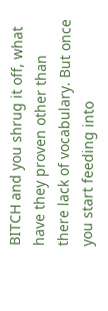BITCH and you shrug it off, what have they proven other than there lack of vocabulary. But once you start feeding into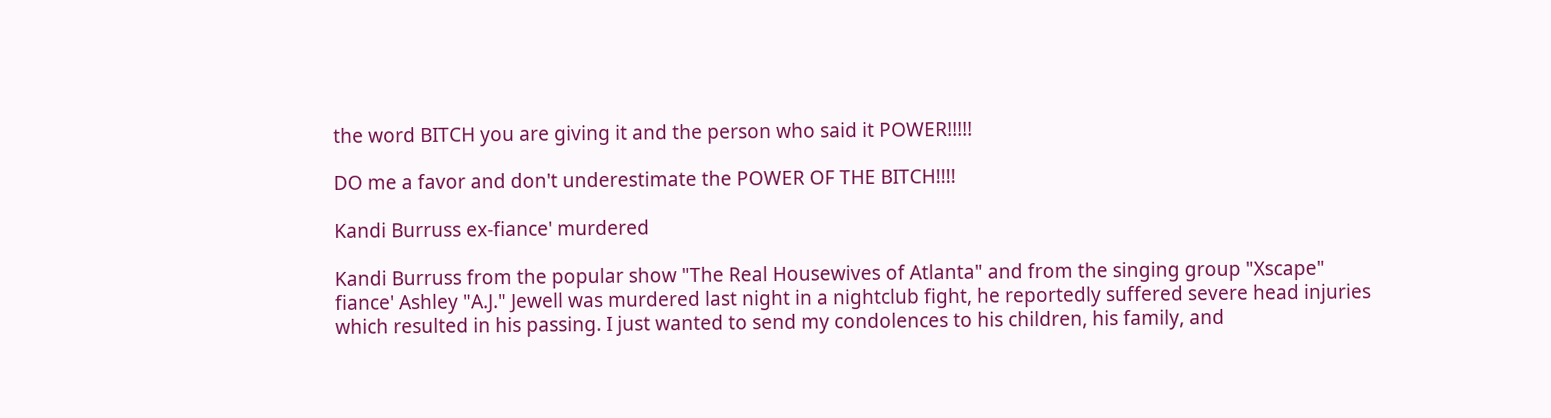the word BITCH you are giving it and the person who said it POWER!!!!!

DO me a favor and don't underestimate the POWER OF THE BITCH!!!!

Kandi Burruss ex-fiance' murdered

Kandi Burruss from the popular show "The Real Housewives of Atlanta" and from the singing group "Xscape" fiance' Ashley "A.J." Jewell was murdered last night in a nightclub fight, he reportedly suffered severe head injuries which resulted in his passing. I just wanted to send my condolences to his children, his family, and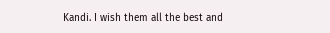Kandi. I wish them all the best and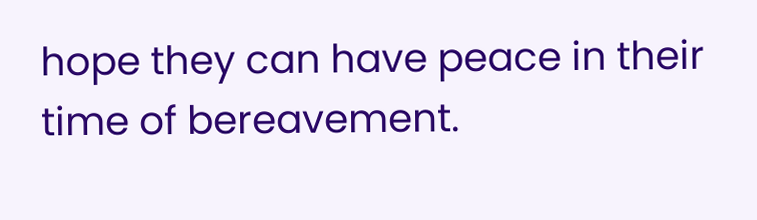hope they can have peace in their time of bereavement.